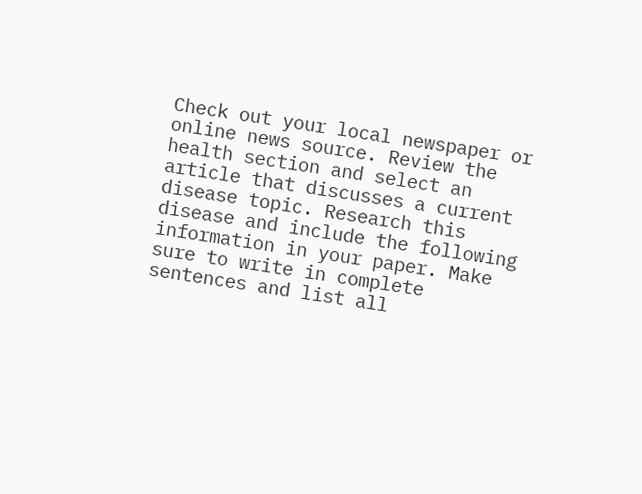Check out your local newspaper or online news source. Review the health section and select an article that discusses a current disease topic. Research this disease and include the following information in your paper. Make sure to write in complete sentences and list all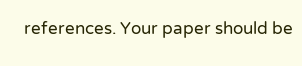references. Your paper should be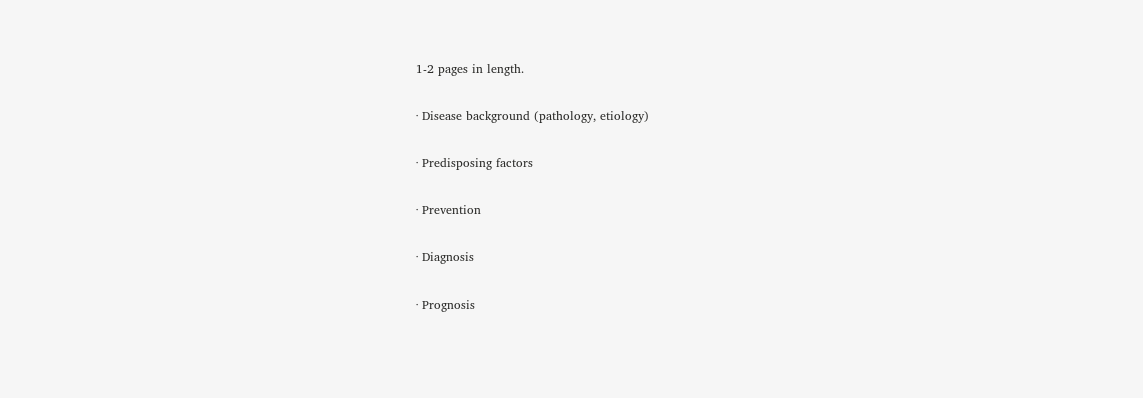1-2 pages in length.

· Disease background (pathology, etiology)

· Predisposing factors

· Prevention

· Diagnosis

· Prognosis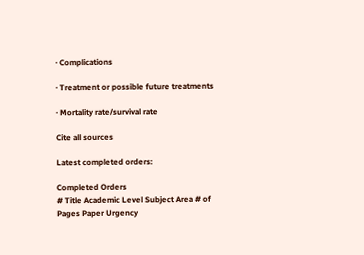· Complications

· Treatment or possible future treatments

· Mortality rate/survival rate

Cite all sources

Latest completed orders:

Completed Orders
# Title Academic Level Subject Area # of Pages Paper Urgency